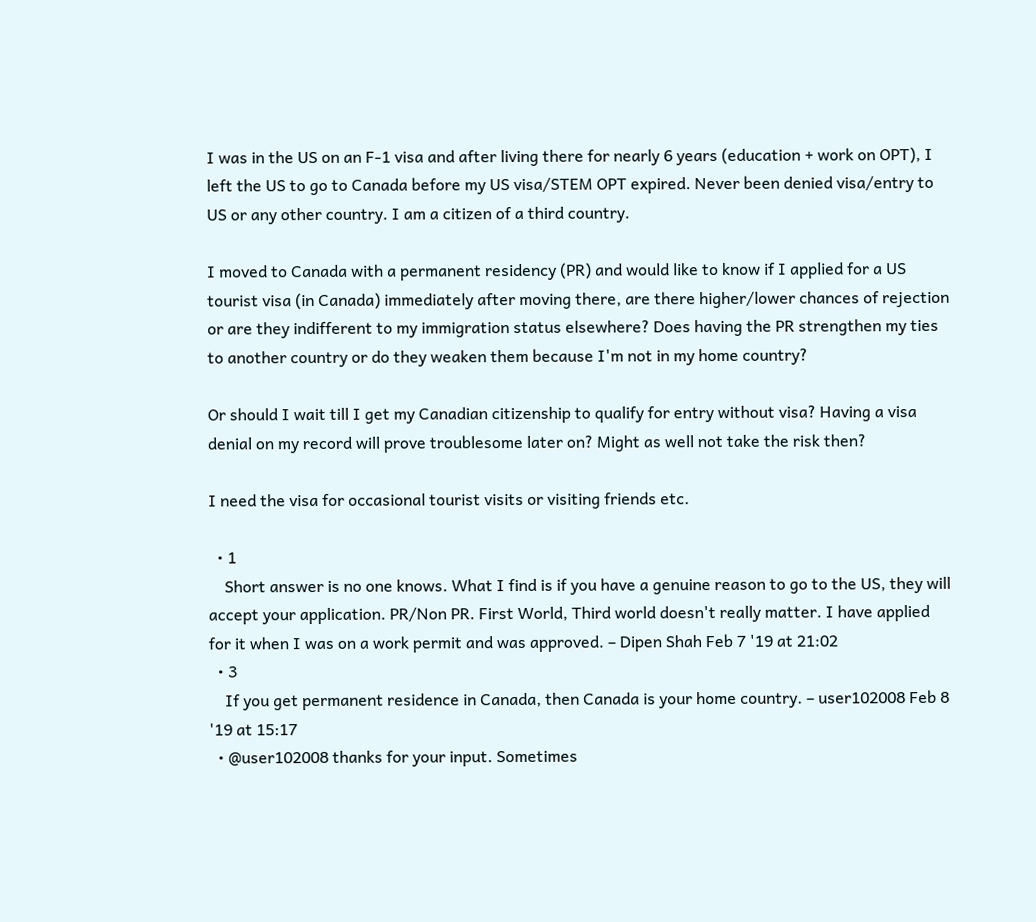I was in the US on an F-1 visa and after living there for nearly 6 years (education + work on OPT), I left the US to go to Canada before my US visa/STEM OPT expired. Never been denied visa/entry to US or any other country. I am a citizen of a third country.

I moved to Canada with a permanent residency (PR) and would like to know if I applied for a US tourist visa (in Canada) immediately after moving there, are there higher/lower chances of rejection or are they indifferent to my immigration status elsewhere? Does having the PR strengthen my ties to another country or do they weaken them because I'm not in my home country?

Or should I wait till I get my Canadian citizenship to qualify for entry without visa? Having a visa denial on my record will prove troublesome later on? Might as well not take the risk then?

I need the visa for occasional tourist visits or visiting friends etc.

  • 1
    Short answer is no one knows. What I find is if you have a genuine reason to go to the US, they will accept your application. PR/Non PR. First World, Third world doesn't really matter. I have applied for it when I was on a work permit and was approved. – Dipen Shah Feb 7 '19 at 21:02
  • 3
    If you get permanent residence in Canada, then Canada is your home country. – user102008 Feb 8 '19 at 15:17
  • @user102008 thanks for your input. Sometimes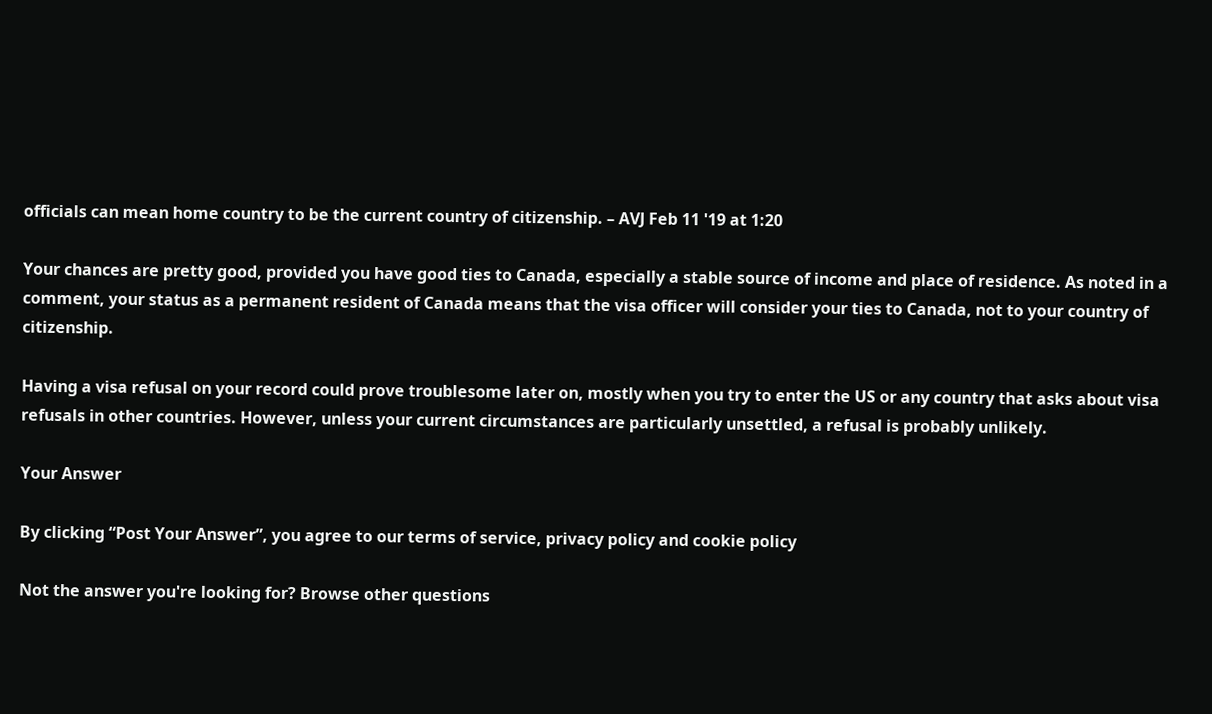officials can mean home country to be the current country of citizenship. – AVJ Feb 11 '19 at 1:20

Your chances are pretty good, provided you have good ties to Canada, especially a stable source of income and place of residence. As noted in a comment, your status as a permanent resident of Canada means that the visa officer will consider your ties to Canada, not to your country of citizenship.

Having a visa refusal on your record could prove troublesome later on, mostly when you try to enter the US or any country that asks about visa refusals in other countries. However, unless your current circumstances are particularly unsettled, a refusal is probably unlikely.

Your Answer

By clicking “Post Your Answer”, you agree to our terms of service, privacy policy and cookie policy

Not the answer you're looking for? Browse other questions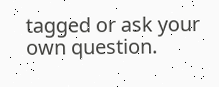tagged or ask your own question.